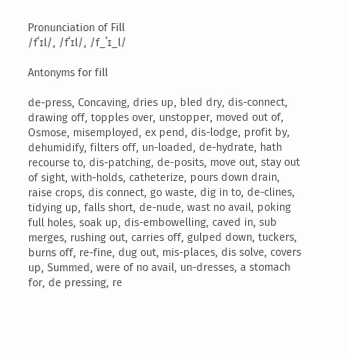Pronunciation of Fill
/fˈɪl/, /fˈɪl/, /f_ˈɪ_l/

Antonyms for fill

de-press, Concaving, dries up, bled dry, dis-connect, drawing off, topples over, unstopper, moved out of, Osmose, misemployed, ex pend, dis-lodge, profit by, dehumidify, filters off, un-loaded, de-hydrate, hath recourse to, dis-patching, de-posits, move out, stay out of sight, with-holds, catheterize, pours down drain, raise crops, dis connect, go waste, dig in to, de-clines, tidying up, falls short, de-nude, wast no avail, poking full holes, soak up, dis-embowelling, caved in, sub merges, rushing out, carries off, gulped down, tuckers, burns off, re-fine, dug out, mis-places, dis solve, covers up, Summed, were of no avail, un-dresses, a stomach for, de pressing, re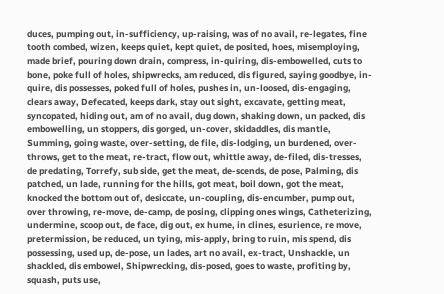duces, pumping out, in-sufficiency, up-raising, was of no avail, re-legates, fine tooth combed, wizen, keeps quiet, kept quiet, de posited, hoes, misemploying, made brief, pouring down drain, compress, in-quiring, dis-embowelled, cuts to bone, poke full of holes, shipwrecks, am reduced, dis figured, saying goodbye, in-quire, dis possesses, poked full of holes, pushes in, un-loosed, dis-engaging, clears away, Defecated, keeps dark, stay out sight, excavate, getting meat, syncopated, hiding out, am of no avail, dug down, shaking down, un packed, dis embowelling, un stoppers, dis gorged, un-cover, skidaddles, dis mantle, Summing, going waste, over-setting, de file, dis-lodging, un burdened, over-throws, get to the meat, re-tract, flow out, whittle away, de-filed, dis-tresses, de predating, Torrefy, sub side, get the meat, de-scends, de pose, Palming, dis patched, un lade, running for the hills, got meat, boil down, got the meat, knocked the bottom out of, desiccate, un-coupling, dis-encumber, pump out, over throwing, re-move, de-camp, de posing, clipping ones wings, Catheterizing, undermine, scoop out, de face, dig out, ex hume, in clines, esurience, re move, pretermission, be reduced, un tying, mis-apply, bring to ruin, mis spend, dis possessing, used up, de-pose, un lades, art no avail, ex-tract, Unshackle, un shackled, dis embowel, Shipwrecking, dis-posed, goes to waste, profiting by, squash, puts use,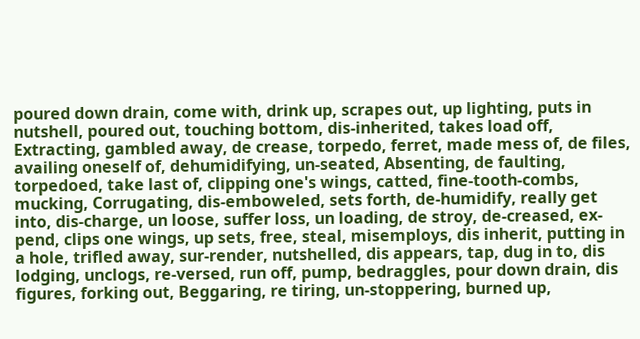poured down drain, come with, drink up, scrapes out, up lighting, puts in nutshell, poured out, touching bottom, dis-inherited, takes load off, Extracting, gambled away, de crease, torpedo, ferret, made mess of, de files, availing oneself of, dehumidifying, un-seated, Absenting, de faulting, torpedoed, take last of, clipping one's wings, catted, fine-tooth-combs, mucking, Corrugating, dis-emboweled, sets forth, de-humidify, really get into, dis-charge, un loose, suffer loss, un loading, de stroy, de-creased, ex-pend, clips one wings, up sets, free, steal, misemploys, dis inherit, putting in a hole, trifled away, sur-render, nutshelled, dis appears, tap, dug in to, dis lodging, unclogs, re-versed, run off, pump, bedraggles, pour down drain, dis figures, forking out, Beggaring, re tiring, un-stoppering, burned up,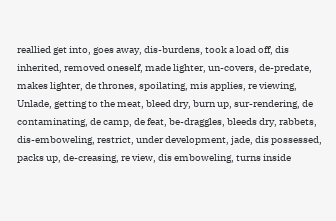reallied get into, goes away, dis-burdens, took a load off, dis inherited, removed oneself, made lighter, un-covers, de-predate, makes lighter, de thrones, spoilating, mis applies, re viewing, Unlade, getting to the meat, bleed dry, burn up, sur-rendering, de contaminating, de camp, de feat, be-draggles, bleeds dry, rabbets, dis-emboweling, restrict, under development, jade, dis possessed, packs up, de-creasing, re view, dis emboweling, turns inside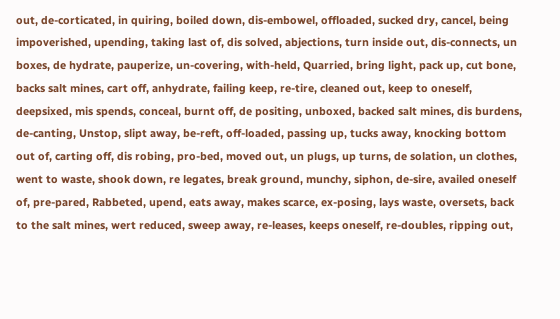out, de-corticated, in quiring, boiled down, dis-embowel, offloaded, sucked dry, cancel, being impoverished, upending, taking last of, dis solved, abjections, turn inside out, dis-connects, un boxes, de hydrate, pauperize, un-covering, with-held, Quarried, bring light, pack up, cut bone, backs salt mines, cart off, anhydrate, failing keep, re-tire, cleaned out, keep to oneself, deepsixed, mis spends, conceal, burnt off, de positing, unboxed, backed salt mines, dis burdens, de-canting, Unstop, slipt away, be-reft, off-loaded, passing up, tucks away, knocking bottom out of, carting off, dis robing, pro-bed, moved out, un plugs, up turns, de solation, un clothes, went to waste, shook down, re legates, break ground, munchy, siphon, de-sire, availed oneself of, pre-pared, Rabbeted, upend, eats away, makes scarce, ex-posing, lays waste, oversets, back to the salt mines, wert reduced, sweep away, re-leases, keeps oneself, re-doubles, ripping out,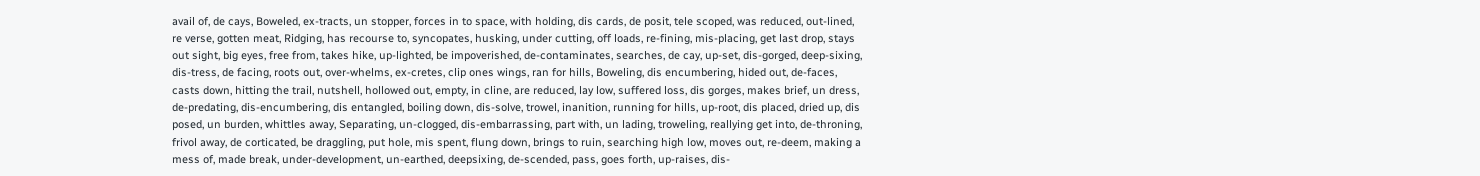avail of, de cays, Boweled, ex-tracts, un stopper, forces in to space, with holding, dis cards, de posit, tele scoped, was reduced, out-lined, re verse, gotten meat, Ridging, has recourse to, syncopates, husking, under cutting, off loads, re-fining, mis-placing, get last drop, stays out sight, big eyes, free from, takes hike, up-lighted, be impoverished, de-contaminates, searches, de cay, up-set, dis-gorged, deep-sixing, dis-tress, de facing, roots out, over-whelms, ex-cretes, clip ones wings, ran for hills, Boweling, dis encumbering, hided out, de-faces, casts down, hitting the trail, nutshell, hollowed out, empty, in cline, are reduced, lay low, suffered loss, dis gorges, makes brief, un dress, de-predating, dis-encumbering, dis entangled, boiling down, dis-solve, trowel, inanition, running for hills, up-root, dis placed, dried up, dis posed, un burden, whittles away, Separating, un-clogged, dis-embarrassing, part with, un lading, troweling, reallying get into, de-throning, frivol away, de corticated, be draggling, put hole, mis spent, flung down, brings to ruin, searching high low, moves out, re-deem, making a mess of, made break, under-development, un-earthed, deepsixing, de-scended, pass, goes forth, up-raises, dis-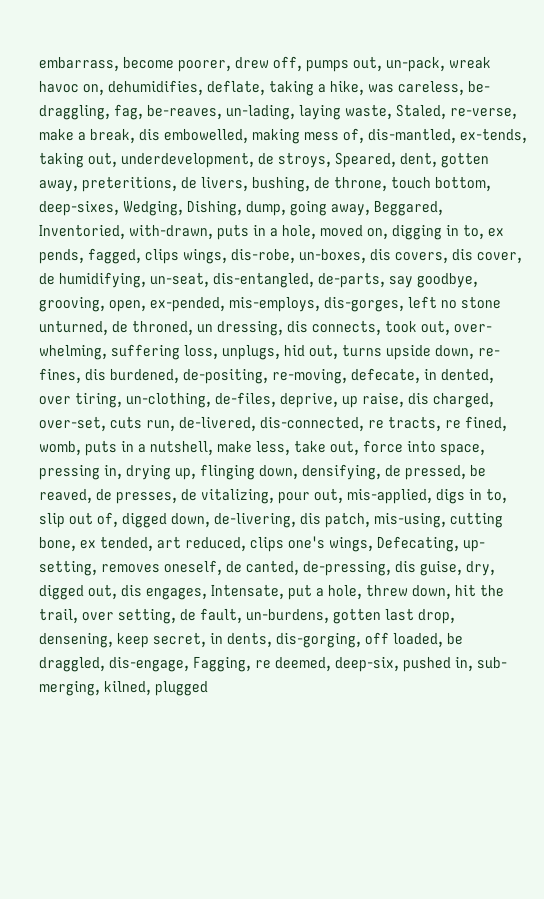embarrass, become poorer, drew off, pumps out, un-pack, wreak havoc on, dehumidifies, deflate, taking a hike, was careless, be-draggling, fag, be-reaves, un-lading, laying waste, Staled, re-verse, make a break, dis embowelled, making mess of, dis-mantled, ex-tends, taking out, underdevelopment, de stroys, Speared, dent, gotten away, preteritions, de livers, bushing, de throne, touch bottom, deep-sixes, Wedging, Dishing, dump, going away, Beggared, Inventoried, with-drawn, puts in a hole, moved on, digging in to, ex pends, fagged, clips wings, dis-robe, un-boxes, dis covers, dis cover, de humidifying, un-seat, dis-entangled, de-parts, say goodbye, grooving, open, ex-pended, mis-employs, dis-gorges, left no stone unturned, de throned, un dressing, dis connects, took out, over-whelming, suffering loss, unplugs, hid out, turns upside down, re-fines, dis burdened, de-positing, re-moving, defecate, in dented, over tiring, un-clothing, de-files, deprive, up raise, dis charged, over-set, cuts run, de-livered, dis-connected, re tracts, re fined, womb, puts in a nutshell, make less, take out, force into space, pressing in, drying up, flinging down, densifying, de pressed, be reaved, de presses, de vitalizing, pour out, mis-applied, digs in to, slip out of, digged down, de-livering, dis patch, mis-using, cutting bone, ex tended, art reduced, clips one's wings, Defecating, up-setting, removes oneself, de canted, de-pressing, dis guise, dry, digged out, dis engages, Intensate, put a hole, threw down, hit the trail, over setting, de fault, un-burdens, gotten last drop, densening, keep secret, in dents, dis-gorging, off loaded, be draggled, dis-engage, Fagging, re deemed, deep-six, pushed in, sub-merging, kilned, plugged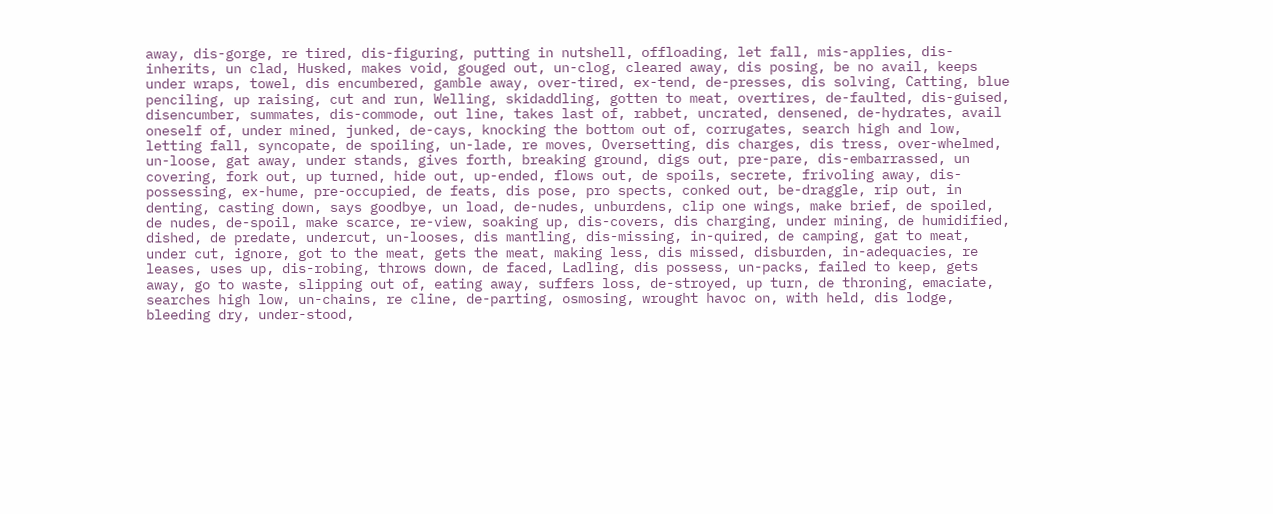away, dis-gorge, re tired, dis-figuring, putting in nutshell, offloading, let fall, mis-applies, dis-inherits, un clad, Husked, makes void, gouged out, un-clog, cleared away, dis posing, be no avail, keeps under wraps, towel, dis encumbered, gamble away, over-tired, ex-tend, de-presses, dis solving, Catting, blue penciling, up raising, cut and run, Welling, skidaddling, gotten to meat, overtires, de-faulted, dis-guised, disencumber, summates, dis-commode, out line, takes last of, rabbet, uncrated, densened, de-hydrates, avail oneself of, under mined, junked, de-cays, knocking the bottom out of, corrugates, search high and low, letting fall, syncopate, de spoiling, un-lade, re moves, Oversetting, dis charges, dis tress, over-whelmed, un-loose, gat away, under stands, gives forth, breaking ground, digs out, pre-pare, dis-embarrassed, un covering, fork out, up turned, hide out, up-ended, flows out, de spoils, secrete, frivoling away, dis-possessing, ex-hume, pre-occupied, de feats, dis pose, pro spects, conked out, be-draggle, rip out, in denting, casting down, says goodbye, un load, de-nudes, unburdens, clip one wings, make brief, de spoiled, de nudes, de-spoil, make scarce, re-view, soaking up, dis-covers, dis charging, under mining, de humidified, dished, de predate, undercut, un-looses, dis mantling, dis-missing, in-quired, de camping, gat to meat, under cut, ignore, got to the meat, gets the meat, making less, dis missed, disburden, in-adequacies, re leases, uses up, dis-robing, throws down, de faced, Ladling, dis possess, un-packs, failed to keep, gets away, go to waste, slipping out of, eating away, suffers loss, de-stroyed, up turn, de throning, emaciate, searches high low, un-chains, re cline, de-parting, osmosing, wrought havoc on, with held, dis lodge, bleeding dry, under-stood,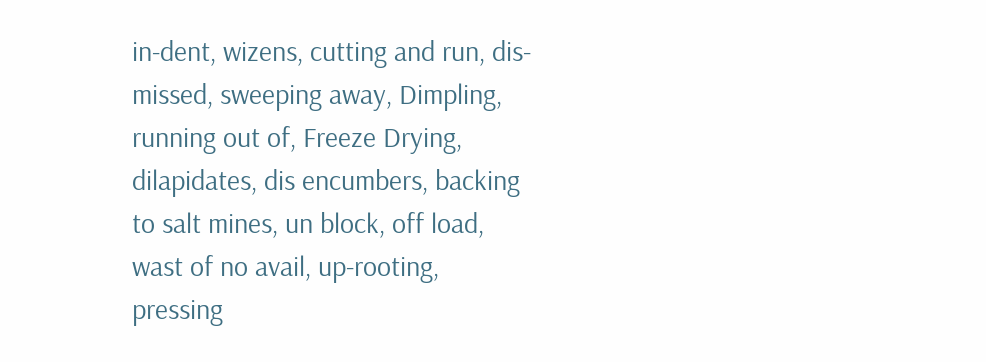in-dent, wizens, cutting and run, dis-missed, sweeping away, Dimpling, running out of, Freeze Drying, dilapidates, dis encumbers, backing to salt mines, un block, off load, wast of no avail, up-rooting, pressing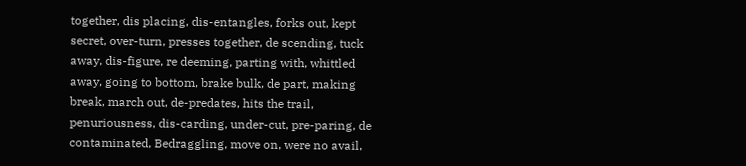together, dis placing, dis-entangles, forks out, kept secret, over-turn, presses together, de scending, tuck away, dis-figure, re deeming, parting with, whittled away, going to bottom, brake bulk, de part, making break, march out, de-predates, hits the trail, penuriousness, dis-carding, under-cut, pre-paring, de contaminated, Bedraggling, move on, were no avail,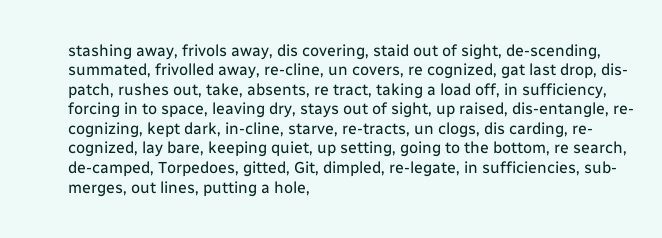stashing away, frivols away, dis covering, staid out of sight, de-scending, summated, frivolled away, re-cline, un covers, re cognized, gat last drop, dis-patch, rushes out, take, absents, re tract, taking a load off, in sufficiency, forcing in to space, leaving dry, stays out of sight, up raised, dis-entangle, re-cognizing, kept dark, in-cline, starve, re-tracts, un clogs, dis carding, re-cognized, lay bare, keeping quiet, up setting, going to the bottom, re search, de-camped, Torpedoes, gitted, Git, dimpled, re-legate, in sufficiencies, sub-merges, out lines, putting a hole,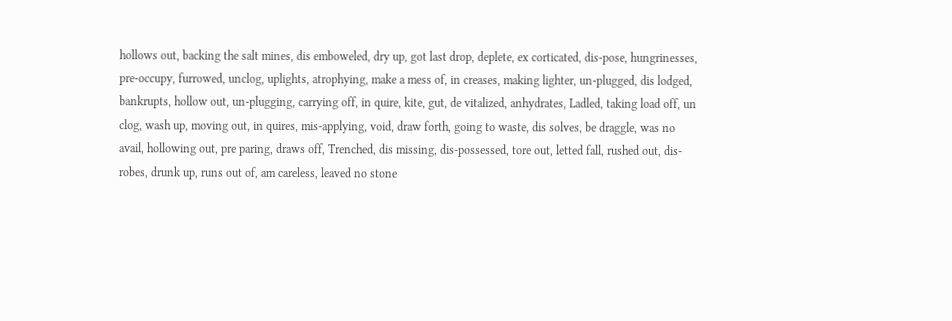hollows out, backing the salt mines, dis emboweled, dry up, got last drop, deplete, ex corticated, dis-pose, hungrinesses, pre-occupy, furrowed, unclog, uplights, atrophying, make a mess of, in creases, making lighter, un-plugged, dis lodged, bankrupts, hollow out, un-plugging, carrying off, in quire, kite, gut, de vitalized, anhydrates, Ladled, taking load off, un clog, wash up, moving out, in quires, mis-applying, void, draw forth, going to waste, dis solves, be draggle, was no avail, hollowing out, pre paring, draws off, Trenched, dis missing, dis-possessed, tore out, letted fall, rushed out, dis-robes, drunk up, runs out of, am careless, leaved no stone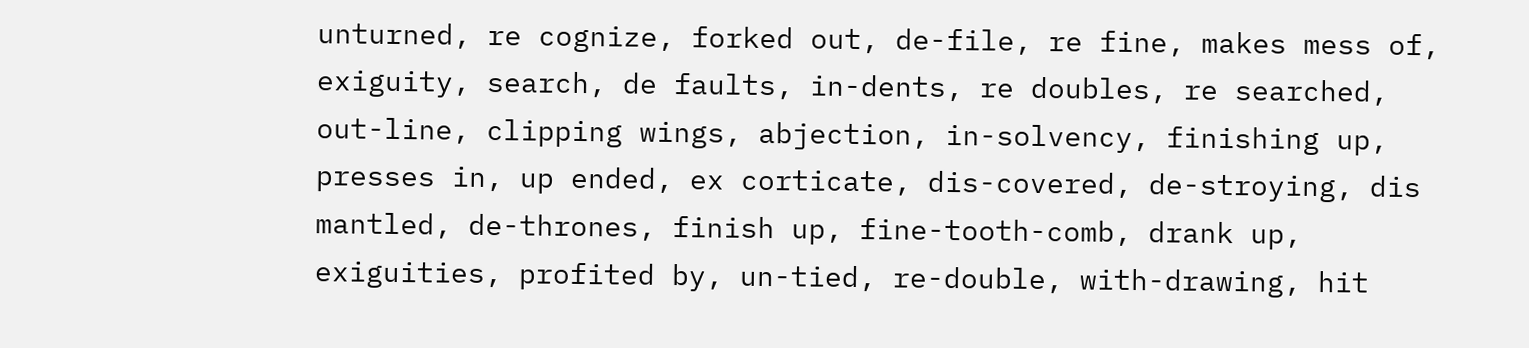unturned, re cognize, forked out, de-file, re fine, makes mess of, exiguity, search, de faults, in-dents, re doubles, re searched, out-line, clipping wings, abjection, in-solvency, finishing up, presses in, up ended, ex corticate, dis-covered, de-stroying, dis mantled, de-thrones, finish up, fine-tooth-comb, drank up, exiguities, profited by, un-tied, re-double, with-drawing, hit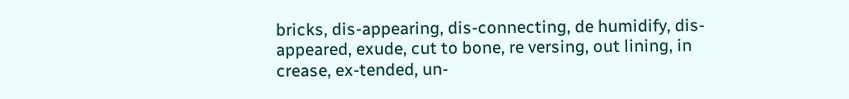bricks, dis-appearing, dis-connecting, de humidify, dis-appeared, exude, cut to bone, re versing, out lining, in crease, ex-tended, un-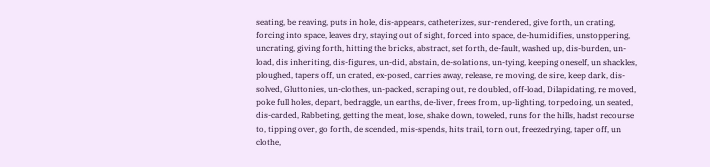seating, be reaving, puts in hole, dis-appears, catheterizes, sur-rendered, give forth, un crating, forcing into space, leaves dry, staying out of sight, forced into space, de-humidifies, unstoppering, uncrating, giving forth, hitting the bricks, abstract, set forth, de-fault, washed up, dis-burden, un-load, dis inheriting, dis-figures, un-did, abstain, de-solations, un-tying, keeping oneself, un shackles, ploughed, tapers off, un crated, ex-posed, carries away, release, re moving, de sire, keep dark, dis-solved, Gluttonies, un-clothes, un-packed, scraping out, re doubled, off-load, Dilapidating, re moved, poke full holes, depart, bedraggle, un earths, de-liver, frees from, up-lighting, torpedoing, un seated, dis-carded, Rabbeting, getting the meat, lose, shake down, toweled, runs for the hills, hadst recourse to, tipping over, go forth, de scended, mis-spends, hits trail, torn out, freezedrying, taper off, un clothe,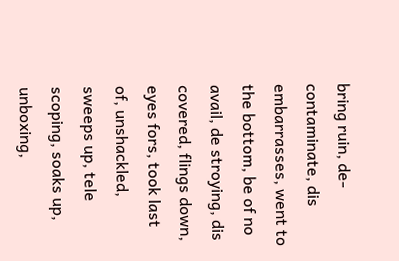bring ruin, de-contaminate, dis embarrasses, went to the bottom, be of no avail, de stroying, dis covered, flings down, eyes fors, took last of, unshackled, sweeps up, tele scoping, soaks up, unboxing,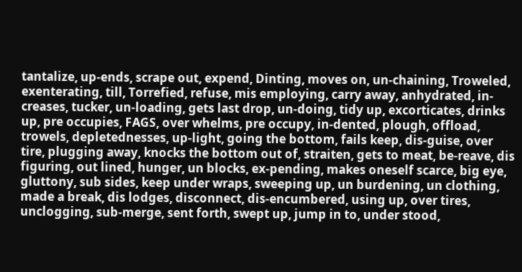tantalize, up-ends, scrape out, expend, Dinting, moves on, un-chaining, Troweled, exenterating, till, Torrefied, refuse, mis employing, carry away, anhydrated, in-creases, tucker, un-loading, gets last drop, un-doing, tidy up, excorticates, drinks up, pre occupies, FAGS, over whelms, pre occupy, in-dented, plough, offload, trowels, depletednesses, up-light, going the bottom, fails keep, dis-guise, over tire, plugging away, knocks the bottom out of, straiten, gets to meat, be-reave, dis figuring, out lined, hunger, un blocks, ex-pending, makes oneself scarce, big eye, gluttony, sub sides, keep under wraps, sweeping up, un burdening, un clothing, made a break, dis lodges, disconnect, dis-encumbered, using up, over tires, unclogging, sub-merge, sent forth, swept up, jump in to, under stood,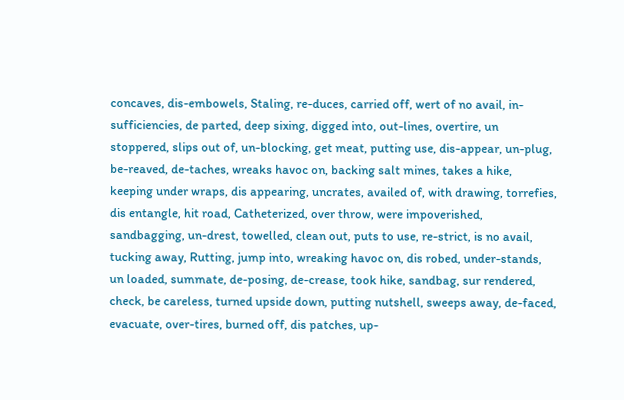concaves, dis-embowels, Staling, re-duces, carried off, wert of no avail, in-sufficiencies, de parted, deep sixing, digged into, out-lines, overtire, un stoppered, slips out of, un-blocking, get meat, putting use, dis-appear, un-plug, be-reaved, de-taches, wreaks havoc on, backing salt mines, takes a hike, keeping under wraps, dis appearing, uncrates, availed of, with drawing, torrefies, dis entangle, hit road, Catheterized, over throw, were impoverished, sandbagging, un-drest, towelled, clean out, puts to use, re-strict, is no avail, tucking away, Rutting, jump into, wreaking havoc on, dis robed, under-stands, un loaded, summate, de-posing, de-crease, took hike, sandbag, sur rendered, check, be careless, turned upside down, putting nutshell, sweeps away, de-faced, evacuate, over-tires, burned off, dis patches, up-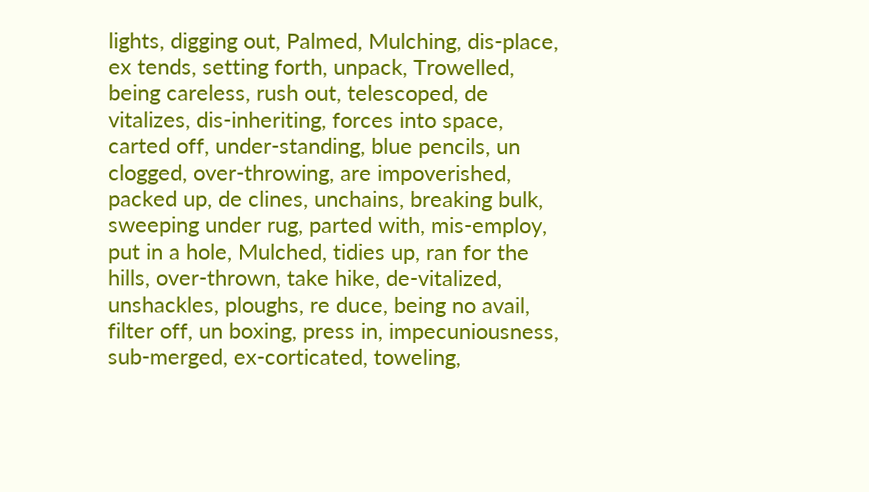lights, digging out, Palmed, Mulching, dis-place, ex tends, setting forth, unpack, Trowelled, being careless, rush out, telescoped, de vitalizes, dis-inheriting, forces into space, carted off, under-standing, blue pencils, un clogged, over-throwing, are impoverished, packed up, de clines, unchains, breaking bulk, sweeping under rug, parted with, mis-employ, put in a hole, Mulched, tidies up, ran for the hills, over-thrown, take hike, de-vitalized, unshackles, ploughs, re duce, being no avail, filter off, un boxing, press in, impecuniousness, sub-merged, ex-corticated, toweling,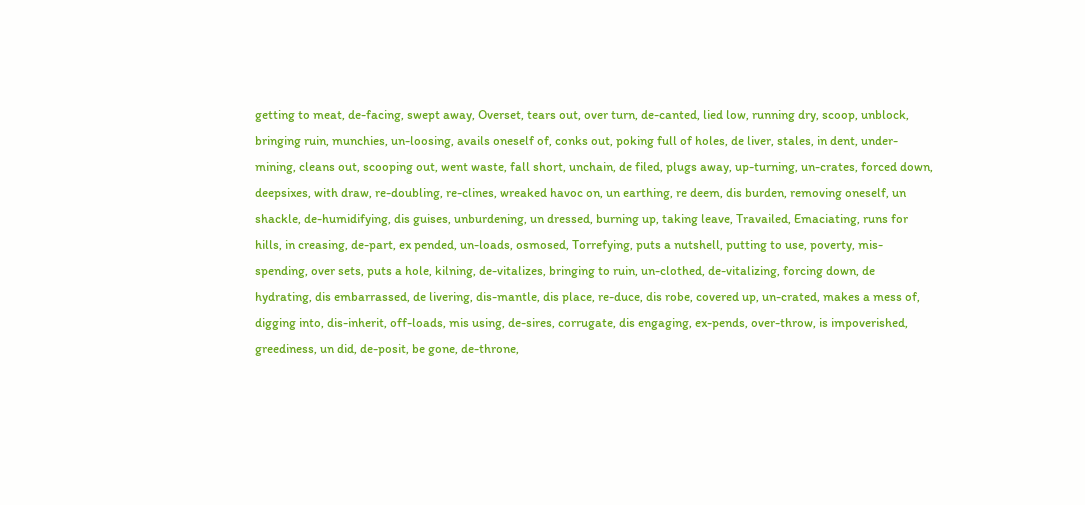getting to meat, de-facing, swept away, Overset, tears out, over turn, de-canted, lied low, running dry, scoop, unblock, bringing ruin, munchies, un-loosing, avails oneself of, conks out, poking full of holes, de liver, stales, in dent, under-mining, cleans out, scooping out, went waste, fall short, unchain, de filed, plugs away, up-turning, un-crates, forced down, deepsixes, with draw, re-doubling, re-clines, wreaked havoc on, un earthing, re deem, dis burden, removing oneself, un shackle, de-humidifying, dis guises, unburdening, un dressed, burning up, taking leave, Travailed, Emaciating, runs for hills, in creasing, de-part, ex pended, un-loads, osmosed, Torrefying, puts a nutshell, putting to use, poverty, mis-spending, over sets, puts a hole, kilning, de-vitalizes, bringing to ruin, un-clothed, de-vitalizing, forcing down, de hydrating, dis embarrassed, de livering, dis-mantle, dis place, re-duce, dis robe, covered up, un-crated, makes a mess of, digging into, dis-inherit, off-loads, mis using, de-sires, corrugate, dis engaging, ex-pends, over-throw, is impoverished, greediness, un did, de-posit, be gone, de-throne,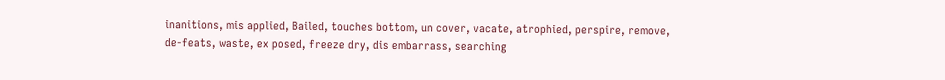inanitions, mis applied, Bailed, touches bottom, un cover, vacate, atrophied, perspire, remove, de-feats, waste, ex posed, freeze dry, dis embarrass, searching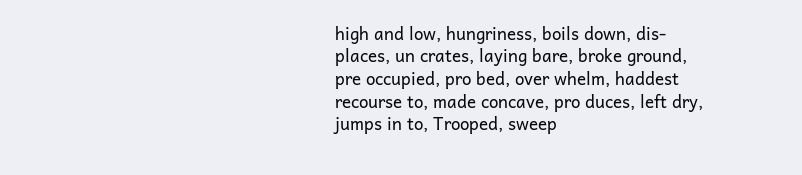high and low, hungriness, boils down, dis-places, un crates, laying bare, broke ground, pre occupied, pro bed, over whelm, haddest recourse to, made concave, pro duces, left dry, jumps in to, Trooped, sweep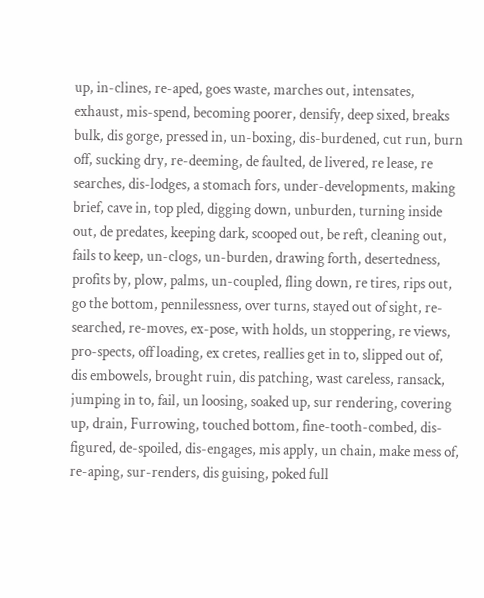up, in-clines, re-aped, goes waste, marches out, intensates, exhaust, mis-spend, becoming poorer, densify, deep sixed, breaks bulk, dis gorge, pressed in, un-boxing, dis-burdened, cut run, burn off, sucking dry, re-deeming, de faulted, de livered, re lease, re searches, dis-lodges, a stomach fors, under-developments, making brief, cave in, top pled, digging down, unburden, turning inside out, de predates, keeping dark, scooped out, be reft, cleaning out, fails to keep, un-clogs, un-burden, drawing forth, desertedness, profits by, plow, palms, un-coupled, fling down, re tires, rips out, go the bottom, pennilessness, over turns, stayed out of sight, re-searched, re-moves, ex-pose, with holds, un stoppering, re views, pro-spects, off loading, ex cretes, reallies get in to, slipped out of, dis embowels, brought ruin, dis patching, wast careless, ransack, jumping in to, fail, un loosing, soaked up, sur rendering, covering up, drain, Furrowing, touched bottom, fine-tooth-combed, dis-figured, de-spoiled, dis-engages, mis apply, un chain, make mess of, re-aping, sur-renders, dis guising, poked full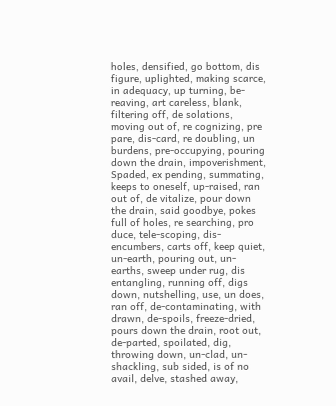holes, densified, go bottom, dis figure, uplighted, making scarce, in adequacy, up turning, be-reaving, art careless, blank, filtering off, de solations, moving out of, re cognizing, pre pare, dis-card, re doubling, un burdens, pre-occupying, pouring down the drain, impoverishment, Spaded, ex pending, summating, keeps to oneself, up-raised, ran out of, de vitalize, pour down the drain, said goodbye, pokes full of holes, re searching, pro duce, tele-scoping, dis-encumbers, carts off, keep quiet, un-earth, pouring out, un-earths, sweep under rug, dis entangling, running off, digs down, nutshelling, use, un does, ran off, de-contaminating, with drawn, de-spoils, freeze-dried, pours down the drain, root out, de-parted, spoilated, dig, throwing down, un-clad, un-shackling, sub sided, is of no avail, delve, stashed away,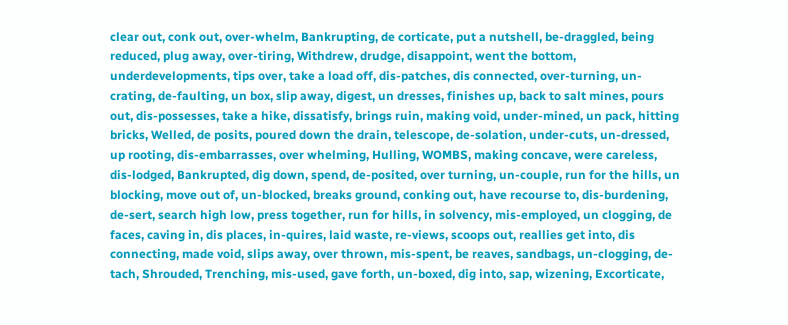clear out, conk out, over-whelm, Bankrupting, de corticate, put a nutshell, be-draggled, being reduced, plug away, over-tiring, Withdrew, drudge, disappoint, went the bottom, underdevelopments, tips over, take a load off, dis-patches, dis connected, over-turning, un-crating, de-faulting, un box, slip away, digest, un dresses, finishes up, back to salt mines, pours out, dis-possesses, take a hike, dissatisfy, brings ruin, making void, under-mined, un pack, hitting bricks, Welled, de posits, poured down the drain, telescope, de-solation, under-cuts, un-dressed, up rooting, dis-embarrasses, over whelming, Hulling, WOMBS, making concave, were careless, dis-lodged, Bankrupted, dig down, spend, de-posited, over turning, un-couple, run for the hills, un blocking, move out of, un-blocked, breaks ground, conking out, have recourse to, dis-burdening, de-sert, search high low, press together, run for hills, in solvency, mis-employed, un clogging, de faces, caving in, dis places, in-quires, laid waste, re-views, scoops out, reallies get into, dis connecting, made void, slips away, over thrown, mis-spent, be reaves, sandbags, un-clogging, de-tach, Shrouded, Trenching, mis-used, gave forth, un-boxed, dig into, sap, wizening, Excorticate,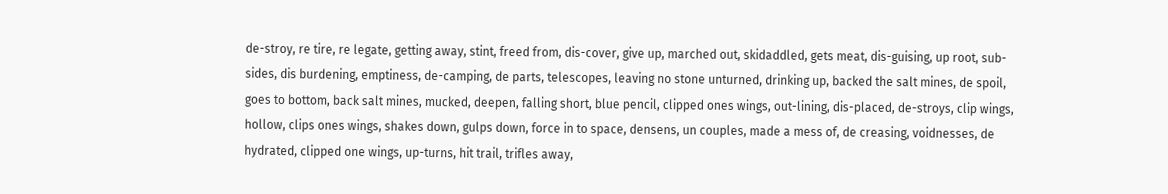de-stroy, re tire, re legate, getting away, stint, freed from, dis-cover, give up, marched out, skidaddled, gets meat, dis-guising, up root, sub-sides, dis burdening, emptiness, de-camping, de parts, telescopes, leaving no stone unturned, drinking up, backed the salt mines, de spoil, goes to bottom, back salt mines, mucked, deepen, falling short, blue pencil, clipped ones wings, out-lining, dis-placed, de-stroys, clip wings, hollow, clips ones wings, shakes down, gulps down, force in to space, densens, un couples, made a mess of, de creasing, voidnesses, de hydrated, clipped one wings, up-turns, hit trail, trifles away,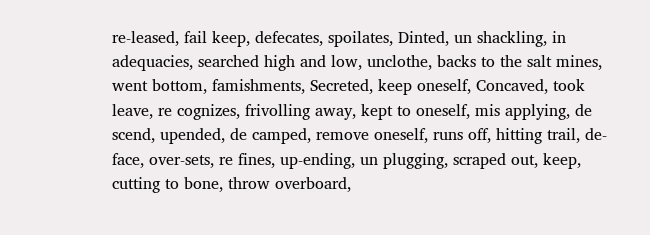re-leased, fail keep, defecates, spoilates, Dinted, un shackling, in adequacies, searched high and low, unclothe, backs to the salt mines, went bottom, famishments, Secreted, keep oneself, Concaved, took leave, re cognizes, frivolling away, kept to oneself, mis applying, de scend, upended, de camped, remove oneself, runs off, hitting trail, de-face, over-sets, re fines, up-ending, un plugging, scraped out, keep, cutting to bone, throw overboard,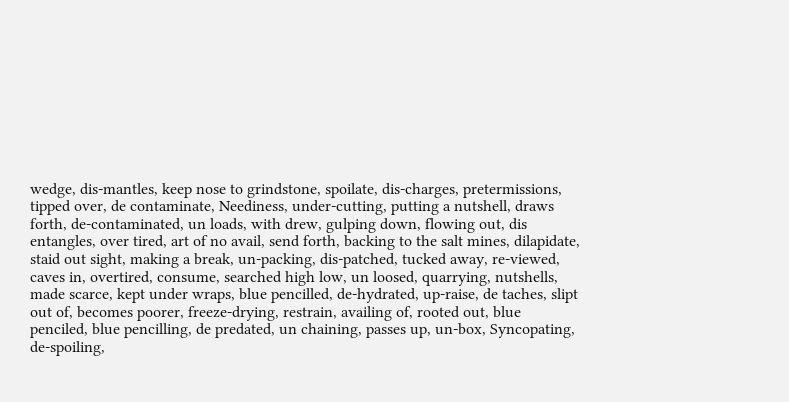wedge, dis-mantles, keep nose to grindstone, spoilate, dis-charges, pretermissions, tipped over, de contaminate, Neediness, under-cutting, putting a nutshell, draws forth, de-contaminated, un loads, with drew, gulping down, flowing out, dis entangles, over tired, art of no avail, send forth, backing to the salt mines, dilapidate, staid out sight, making a break, un-packing, dis-patched, tucked away, re-viewed, caves in, overtired, consume, searched high low, un loosed, quarrying, nutshells, made scarce, kept under wraps, blue pencilled, de-hydrated, up-raise, de taches, slipt out of, becomes poorer, freeze-drying, restrain, availing of, rooted out, blue penciled, blue pencilling, de predated, un chaining, passes up, un-box, Syncopating, de-spoiling,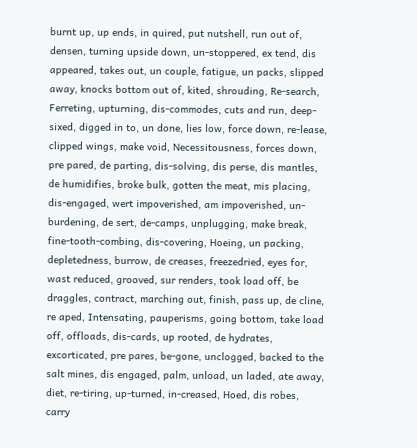burnt up, up ends, in quired, put nutshell, run out of, densen, turning upside down, un-stoppered, ex tend, dis appeared, takes out, un couple, fatigue, un packs, slipped away, knocks bottom out of, kited, shrouding, Re-search, Ferreting, upturning, dis-commodes, cuts and run, deep-sixed, digged in to, un done, lies low, force down, re-lease, clipped wings, make void, Necessitousness, forces down, pre pared, de parting, dis-solving, dis perse, dis mantles, de humidifies, broke bulk, gotten the meat, mis placing, dis-engaged, wert impoverished, am impoverished, un-burdening, de sert, de-camps, unplugging, make break, fine-tooth-combing, dis-covering, Hoeing, un packing, depletedness, burrow, de creases, freezedried, eyes for, wast reduced, grooved, sur renders, took load off, be draggles, contract, marching out, finish, pass up, de cline, re aped, Intensating, pauperisms, going bottom, take load off, offloads, dis-cards, up rooted, de hydrates, excorticated, pre pares, be-gone, unclogged, backed to the salt mines, dis engaged, palm, unload, un laded, ate away, diet, re-tiring, up-turned, in-creased, Hoed, dis robes, carry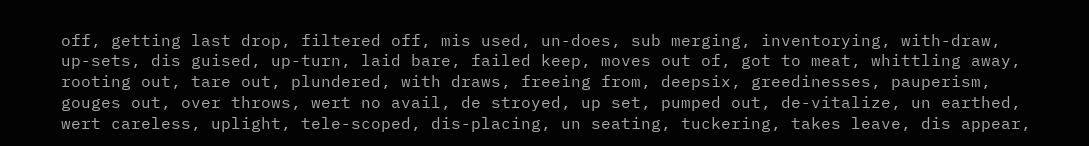off, getting last drop, filtered off, mis used, un-does, sub merging, inventorying, with-draw, up-sets, dis guised, up-turn, laid bare, failed keep, moves out of, got to meat, whittling away, rooting out, tare out, plundered, with draws, freeing from, deepsix, greedinesses, pauperism, gouges out, over throws, wert no avail, de stroyed, up set, pumped out, de-vitalize, un earthed, wert careless, uplight, tele-scoped, dis-placing, un seating, tuckering, takes leave, dis appear,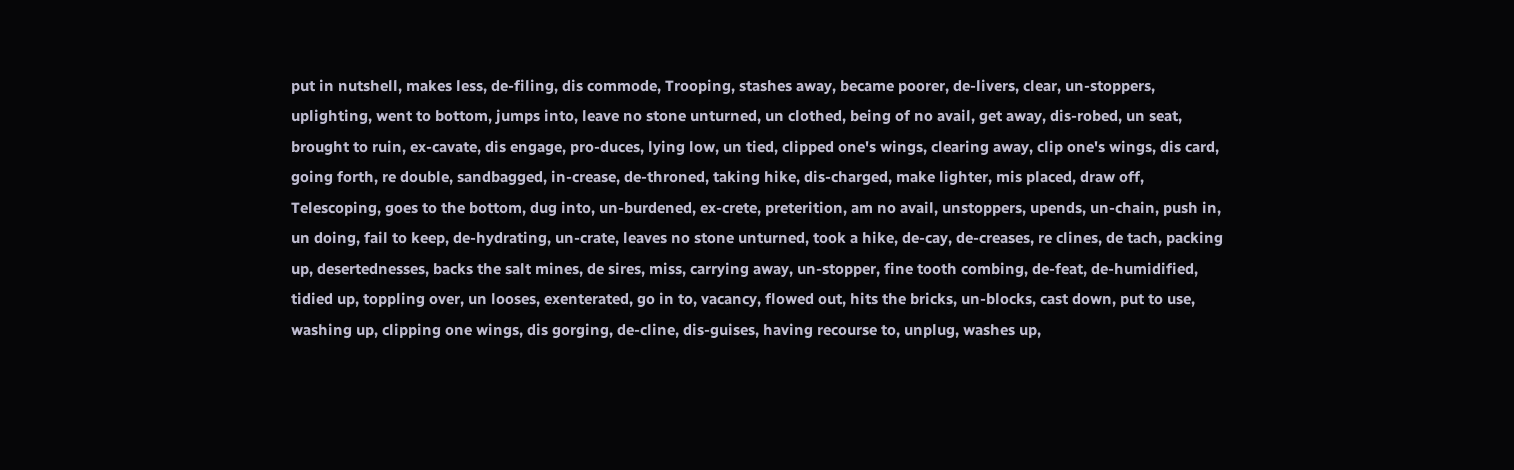put in nutshell, makes less, de-filing, dis commode, Trooping, stashes away, became poorer, de-livers, clear, un-stoppers, uplighting, went to bottom, jumps into, leave no stone unturned, un clothed, being of no avail, get away, dis-robed, un seat, brought to ruin, ex-cavate, dis engage, pro-duces, lying low, un tied, clipped one's wings, clearing away, clip one's wings, dis card, going forth, re double, sandbagged, in-crease, de-throned, taking hike, dis-charged, make lighter, mis placed, draw off, Telescoping, goes to the bottom, dug into, un-burdened, ex-crete, preterition, am no avail, unstoppers, upends, un-chain, push in, un doing, fail to keep, de-hydrating, un-crate, leaves no stone unturned, took a hike, de-cay, de-creases, re clines, de tach, packing up, desertednesses, backs the salt mines, de sires, miss, carrying away, un-stopper, fine tooth combing, de-feat, de-humidified, tidied up, toppling over, un looses, exenterated, go in to, vacancy, flowed out, hits the bricks, un-blocks, cast down, put to use, washing up, clipping one wings, dis gorging, de-cline, dis-guises, having recourse to, unplug, washes up,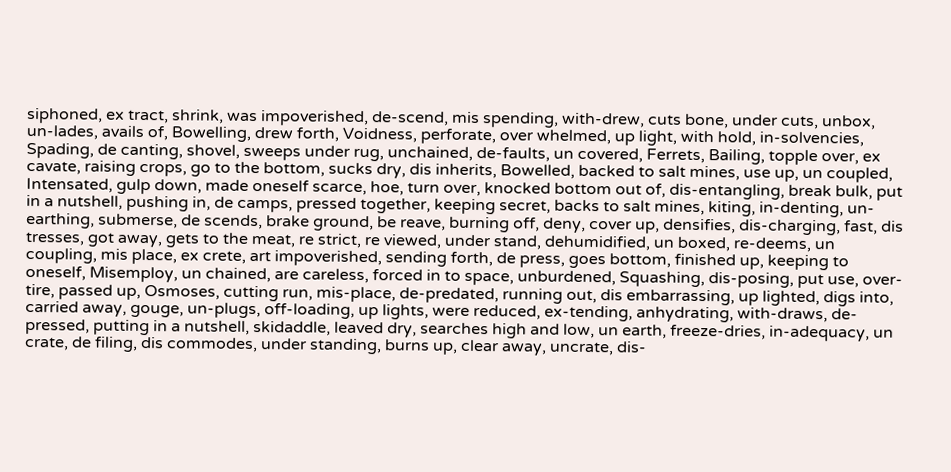siphoned, ex tract, shrink, was impoverished, de-scend, mis spending, with-drew, cuts bone, under cuts, unbox, un-lades, avails of, Bowelling, drew forth, Voidness, perforate, over whelmed, up light, with hold, in-solvencies, Spading, de canting, shovel, sweeps under rug, unchained, de-faults, un covered, Ferrets, Bailing, topple over, ex cavate, raising crops, go to the bottom, sucks dry, dis inherits, Bowelled, backed to salt mines, use up, un coupled, Intensated, gulp down, made oneself scarce, hoe, turn over, knocked bottom out of, dis-entangling, break bulk, put in a nutshell, pushing in, de camps, pressed together, keeping secret, backs to salt mines, kiting, in-denting, un-earthing, submerse, de scends, brake ground, be reave, burning off, deny, cover up, densifies, dis-charging, fast, dis tresses, got away, gets to the meat, re strict, re viewed, under stand, dehumidified, un boxed, re-deems, un coupling, mis place, ex crete, art impoverished, sending forth, de press, goes bottom, finished up, keeping to oneself, Misemploy, un chained, are careless, forced in to space, unburdened, Squashing, dis-posing, put use, over-tire, passed up, Osmoses, cutting run, mis-place, de-predated, running out, dis embarrassing, up lighted, digs into, carried away, gouge, un-plugs, off-loading, up lights, were reduced, ex-tending, anhydrating, with-draws, de-pressed, putting in a nutshell, skidaddle, leaved dry, searches high and low, un earth, freeze-dries, in-adequacy, un crate, de filing, dis commodes, under standing, burns up, clear away, uncrate, dis-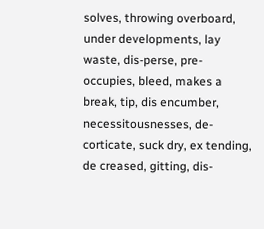solves, throwing overboard, under developments, lay waste, dis-perse, pre-occupies, bleed, makes a break, tip, dis encumber, necessitousnesses, de-corticate, suck dry, ex tending, de creased, gitting, dis-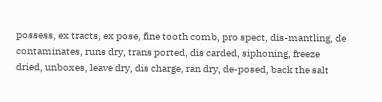possess, ex tracts, ex pose, fine tooth comb, pro spect, dis-mantling, de contaminates, runs dry, trans ported, dis carded, siphoning, freeze dried, unboxes, leave dry, dis charge, ran dry, de-posed, back the salt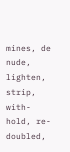mines, de nude, lighten, strip, with-hold, re-doubled,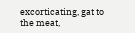excorticating, gat to the meat,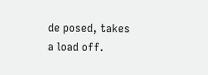de posed, takes a load off.